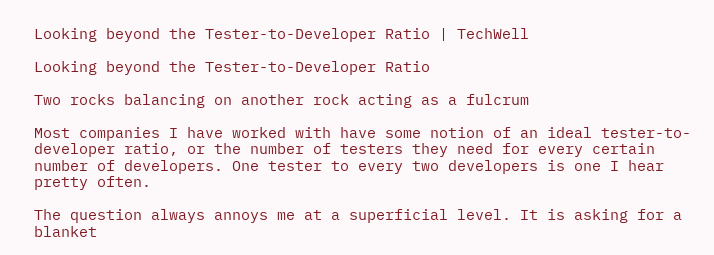Looking beyond the Tester-to-Developer Ratio | TechWell

Looking beyond the Tester-to-Developer Ratio

Two rocks balancing on another rock acting as a fulcrum

Most companies I have worked with have some notion of an ideal tester-to-developer ratio, or the number of testers they need for every certain number of developers. One tester to every two developers is one I hear pretty often.

The question always annoys me at a superficial level. It is asking for a blanket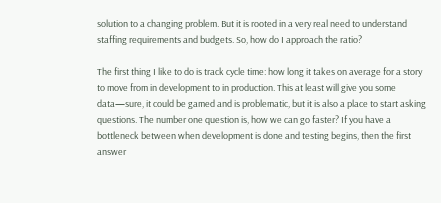solution to a changing problem. But it is rooted in a very real need to understand staffing requirements and budgets. So, how do I approach the ratio?

The first thing I like to do is track cycle time: how long it takes on average for a story to move from in development to in production. This at least will give you some data—sure, it could be gamed and is problematic, but it is also a place to start asking questions. The number one question is, how we can go faster? If you have a bottleneck between when development is done and testing begins, then the first answer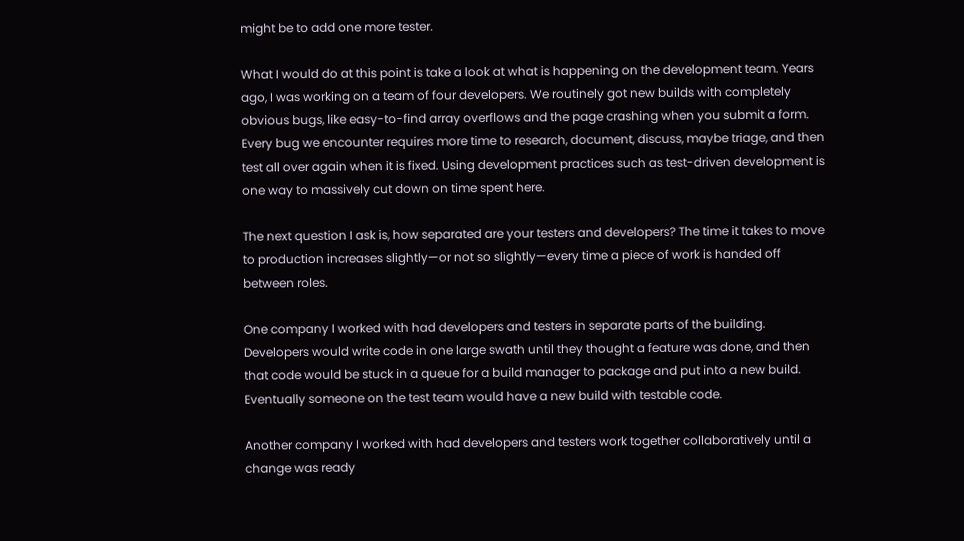might be to add one more tester.

What I would do at this point is take a look at what is happening on the development team. Years ago, I was working on a team of four developers. We routinely got new builds with completely obvious bugs, like easy-to-find array overflows and the page crashing when you submit a form. Every bug we encounter requires more time to research, document, discuss, maybe triage, and then test all over again when it is fixed. Using development practices such as test-driven development is one way to massively cut down on time spent here.

The next question I ask is, how separated are your testers and developers? The time it takes to move to production increases slightly—or not so slightly—every time a piece of work is handed off between roles.

One company I worked with had developers and testers in separate parts of the building. Developers would write code in one large swath until they thought a feature was done, and then that code would be stuck in a queue for a build manager to package and put into a new build. Eventually someone on the test team would have a new build with testable code.

Another company I worked with had developers and testers work together collaboratively until a change was ready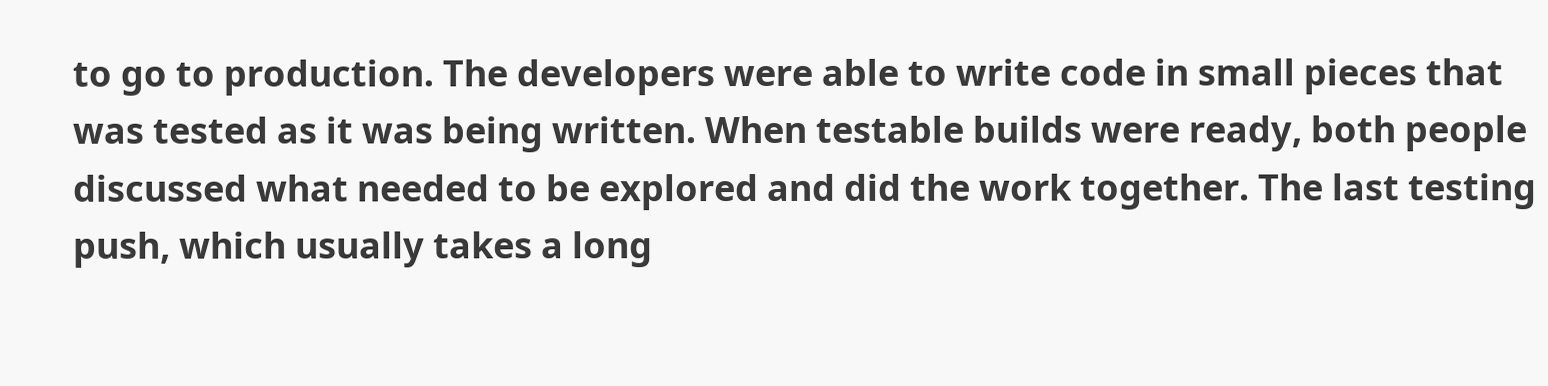to go to production. The developers were able to write code in small pieces that was tested as it was being written. When testable builds were ready, both people discussed what needed to be explored and did the work together. The last testing push, which usually takes a long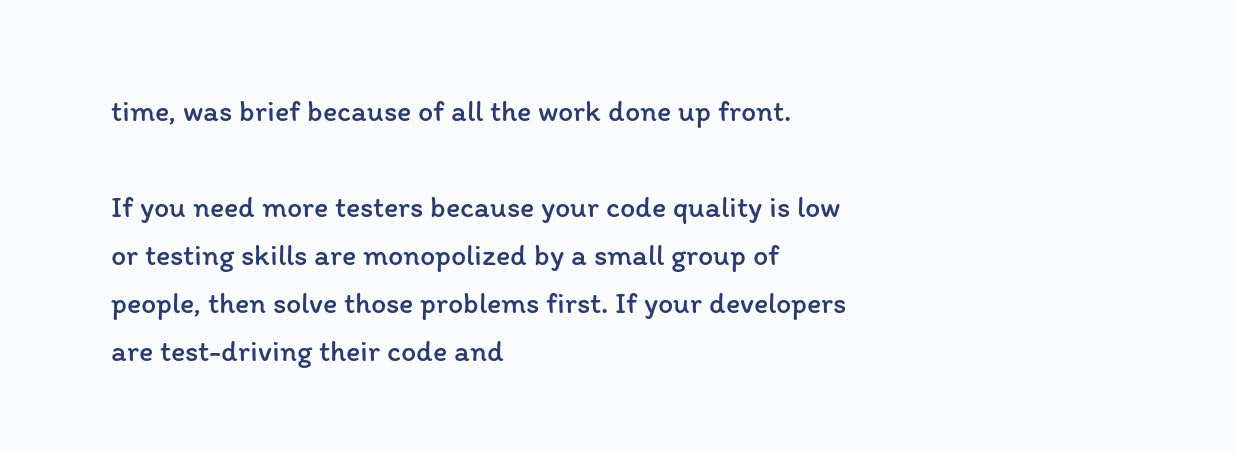time, was brief because of all the work done up front.

If you need more testers because your code quality is low or testing skills are monopolized by a small group of people, then solve those problems first. If your developers are test-driving their code and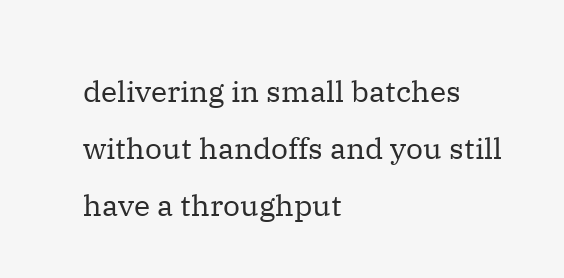delivering in small batches without handoffs and you still have a throughput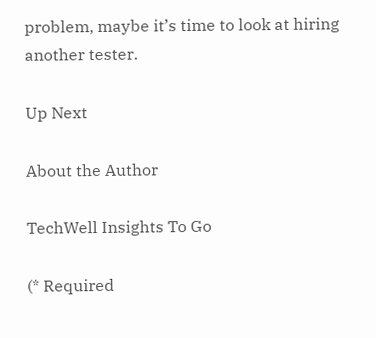problem, maybe it’s time to look at hiring another tester.

Up Next

About the Author

TechWell Insights To Go

(* Required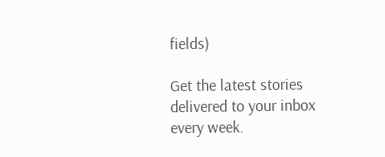fields)

Get the latest stories delivered to your inbox every week.